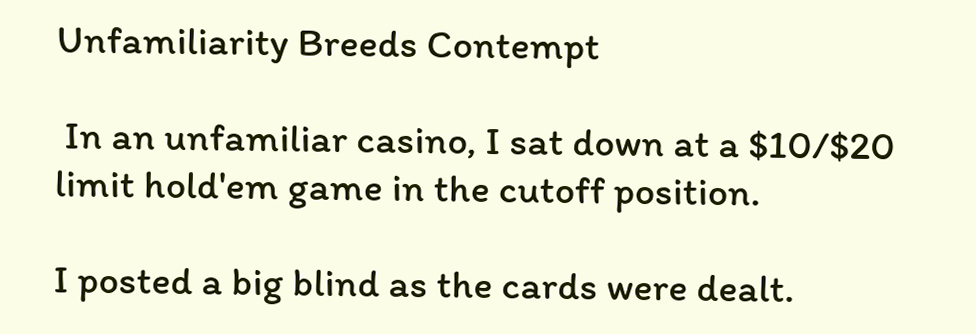Unfamiliarity Breeds Contempt

 In an unfamiliar casino, I sat down at a $10/$20 limit hold'em game in the cutoff position.

I posted a big blind as the cards were dealt.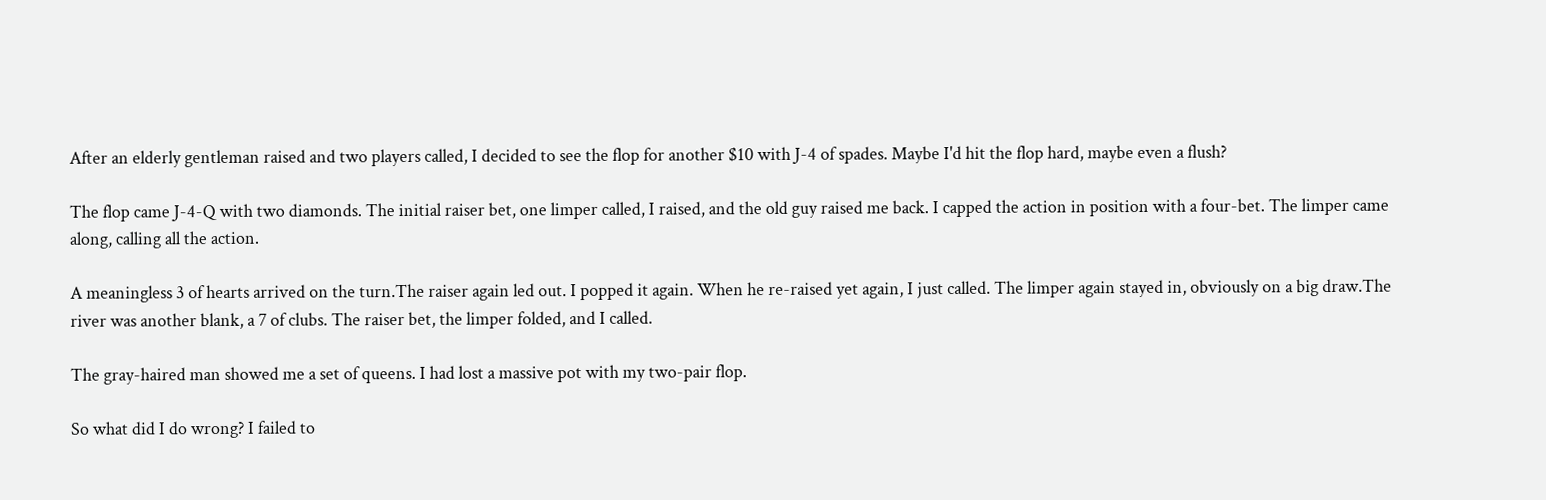After an elderly gentleman raised and two players called, I decided to see the flop for another $10 with J-4 of spades. Maybe I'd hit the flop hard, maybe even a flush?

The flop came J-4-Q with two diamonds. The initial raiser bet, one limper called, I raised, and the old guy raised me back. I capped the action in position with a four-bet. The limper came along, calling all the action.

A meaningless 3 of hearts arrived on the turn.The raiser again led out. I popped it again. When he re-raised yet again, I just called. The limper again stayed in, obviously on a big draw.The river was another blank, a 7 of clubs. The raiser bet, the limper folded, and I called.

The gray-haired man showed me a set of queens. I had lost a massive pot with my two-pair flop.

So what did I do wrong? I failed to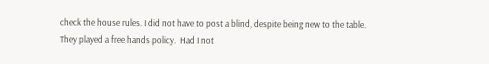check the house rules. I did not have to post a blind, despite being new to the table. They played a free hands policy.  Had I not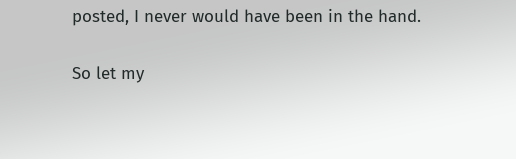posted, I never would have been in the hand.

So let my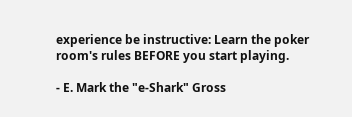experience be instructive: Learn the poker room's rules BEFORE you start playing.

- E. Mark the "e-Shark" Gross